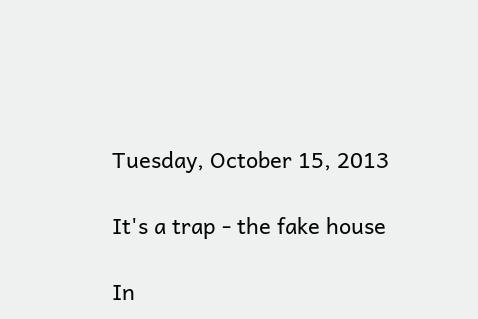Tuesday, October 15, 2013

It's a trap - the fake house

In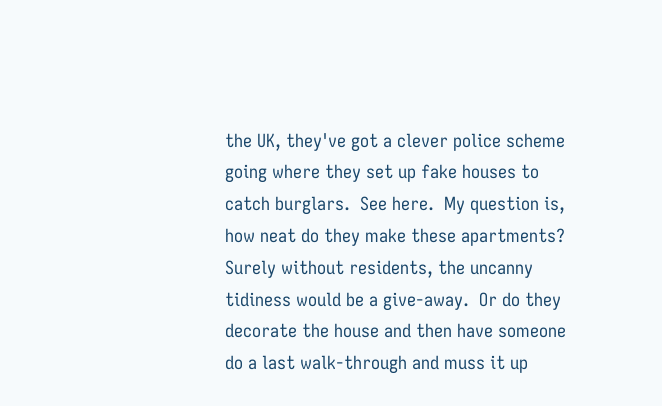the UK, they've got a clever police scheme going where they set up fake houses to catch burglars.  See here.  My question is, how neat do they make these apartments?  Surely without residents, the uncanny tidiness would be a give-away.  Or do they decorate the house and then have someone do a last walk-through and muss it up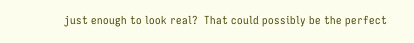just enough to look real?  That could possibly be the perfect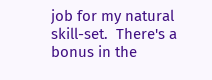job for my natural skill-set.  There's a bonus in the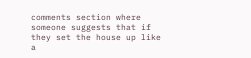comments section where someone suggests that if they set the house up like a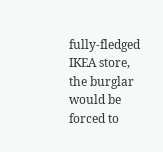fully-fledged IKEA store, the burglar would be forced to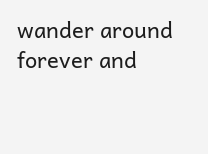wander around forever and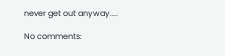never get out anyway....

No comments: